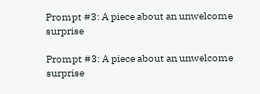Prompt #3: A piece about an unwelcome surprise

Prompt #3: A piece about an unwelcome surprise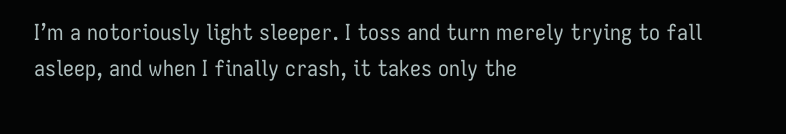I’m a notoriously light sleeper. I toss and turn merely trying to fall asleep, and when I finally crash, it takes only the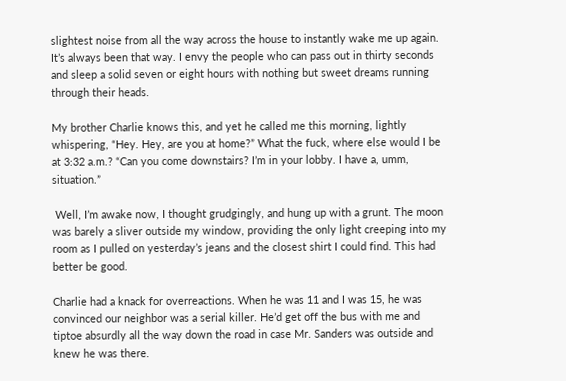slightest noise from all the way across the house to instantly wake me up again. It’s always been that way. I envy the people who can pass out in thirty seconds and sleep a solid seven or eight hours with nothing but sweet dreams running through their heads.

My brother Charlie knows this, and yet he called me this morning, lightly whispering, “Hey. Hey, are you at home?” What the fuck, where else would I be at 3:32 a.m.? “Can you come downstairs? I’m in your lobby. I have a, umm, situation.”

 Well, I’m awake now, I thought grudgingly, and hung up with a grunt. The moon was barely a sliver outside my window, providing the only light creeping into my room as I pulled on yesterday’s jeans and the closest shirt I could find. This had better be good.

Charlie had a knack for overreactions. When he was 11 and I was 15, he was convinced our neighbor was a serial killer. He’d get off the bus with me and tiptoe absurdly all the way down the road in case Mr. Sanders was outside and knew he was there.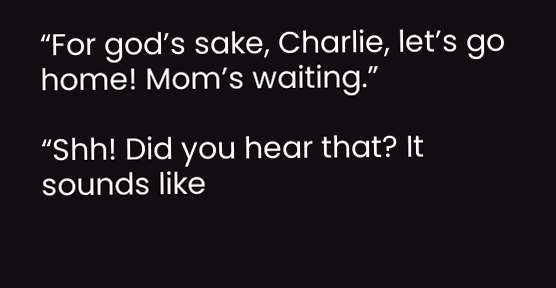“For god’s sake, Charlie, let’s go home! Mom’s waiting.”

“Shh! Did you hear that? It sounds like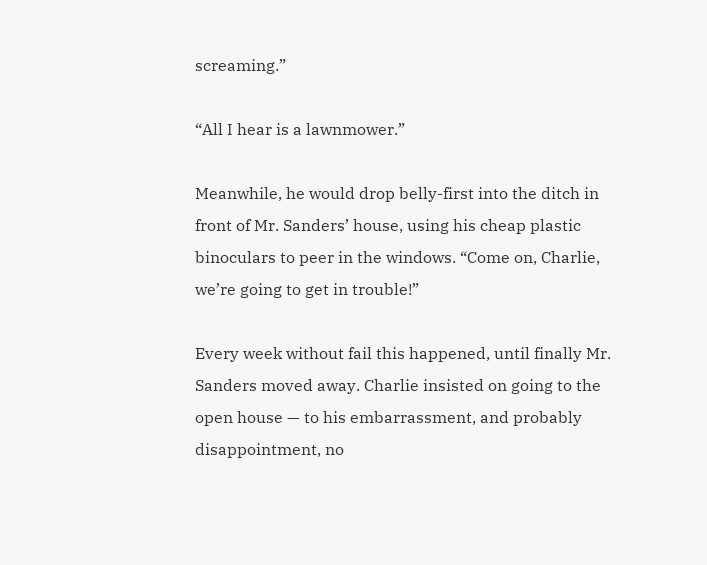screaming.”

“All I hear is a lawnmower.”

Meanwhile, he would drop belly-first into the ditch in front of Mr. Sanders’ house, using his cheap plastic binoculars to peer in the windows. “Come on, Charlie, we’re going to get in trouble!”

Every week without fail this happened, until finally Mr. Sanders moved away. Charlie insisted on going to the open house — to his embarrassment, and probably disappointment, no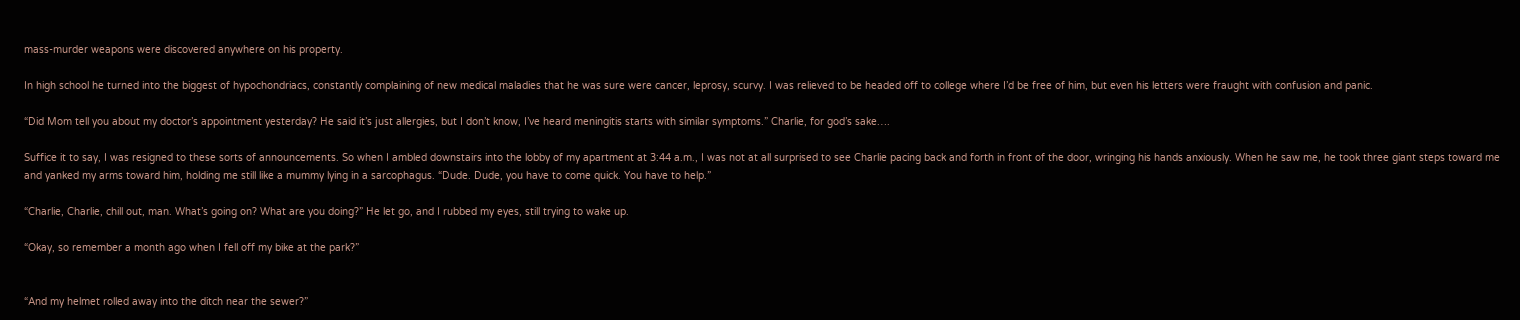mass-murder weapons were discovered anywhere on his property.

In high school he turned into the biggest of hypochondriacs, constantly complaining of new medical maladies that he was sure were cancer, leprosy, scurvy. I was relieved to be headed off to college where I’d be free of him, but even his letters were fraught with confusion and panic.

“Did Mom tell you about my doctor’s appointment yesterday? He said it’s just allergies, but I don’t know, I’ve heard meningitis starts with similar symptoms.” Charlie, for god’s sake….

Suffice it to say, I was resigned to these sorts of announcements. So when I ambled downstairs into the lobby of my apartment at 3:44 a.m., I was not at all surprised to see Charlie pacing back and forth in front of the door, wringing his hands anxiously. When he saw me, he took three giant steps toward me and yanked my arms toward him, holding me still like a mummy lying in a sarcophagus. “Dude. Dude, you have to come quick. You have to help.”

“Charlie, Charlie, chill out, man. What’s going on? What are you doing?” He let go, and I rubbed my eyes, still trying to wake up.

“Okay, so remember a month ago when I fell off my bike at the park?”


“And my helmet rolled away into the ditch near the sewer?”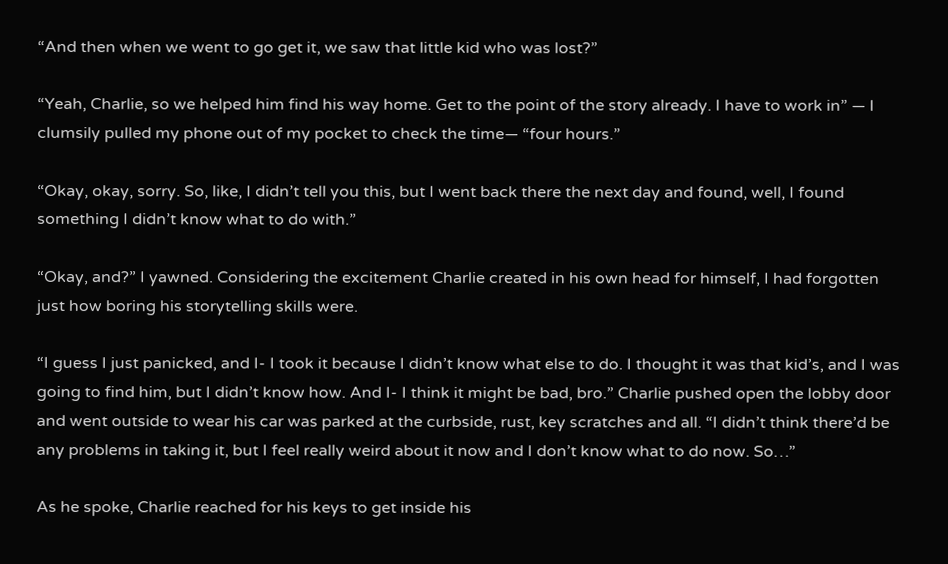“And then when we went to go get it, we saw that little kid who was lost?”

“Yeah, Charlie, so we helped him find his way home. Get to the point of the story already. I have to work in” — I clumsily pulled my phone out of my pocket to check the time— “four hours.”

“Okay, okay, sorry. So, like, I didn’t tell you this, but I went back there the next day and found, well, I found something I didn’t know what to do with.”

“Okay, and?” I yawned. Considering the excitement Charlie created in his own head for himself, I had forgotten just how boring his storytelling skills were.

“I guess I just panicked, and I- I took it because I didn’t know what else to do. I thought it was that kid’s, and I was going to find him, but I didn’t know how. And I- I think it might be bad, bro.” Charlie pushed open the lobby door and went outside to wear his car was parked at the curbside, rust, key scratches and all. “I didn’t think there’d be any problems in taking it, but I feel really weird about it now and I don’t know what to do now. So…”

As he spoke, Charlie reached for his keys to get inside his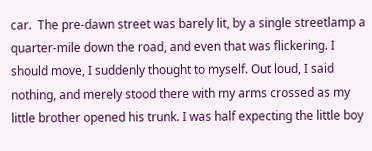car.  The pre-dawn street was barely lit, by a single streetlamp a quarter-mile down the road, and even that was flickering. I should move, I suddenly thought to myself. Out loud, I said nothing, and merely stood there with my arms crossed as my little brother opened his trunk. I was half expecting the little boy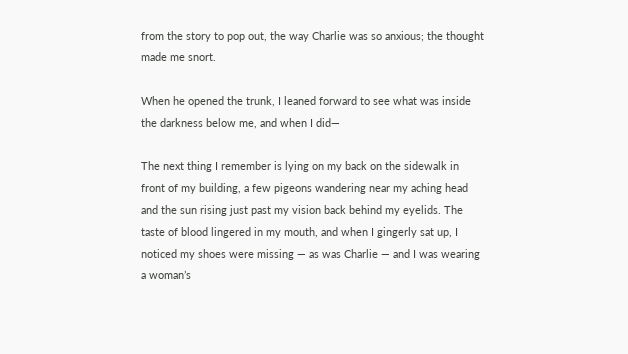from the story to pop out, the way Charlie was so anxious; the thought made me snort.

When he opened the trunk, I leaned forward to see what was inside the darkness below me, and when I did—

The next thing I remember is lying on my back on the sidewalk in front of my building, a few pigeons wandering near my aching head and the sun rising just past my vision back behind my eyelids. The taste of blood lingered in my mouth, and when I gingerly sat up, I noticed my shoes were missing — as was Charlie — and I was wearing a woman’s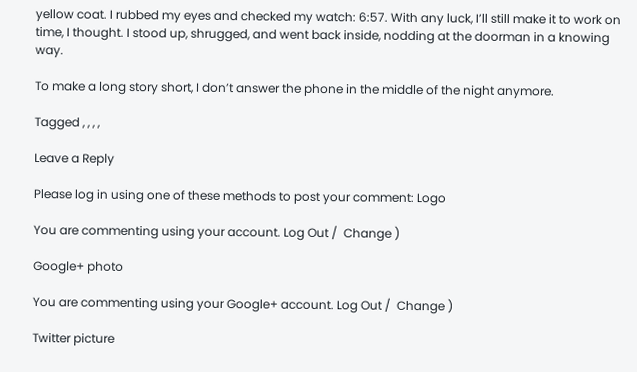yellow coat. I rubbed my eyes and checked my watch: 6:57. With any luck, I’ll still make it to work on time, I thought. I stood up, shrugged, and went back inside, nodding at the doorman in a knowing way.

To make a long story short, I don’t answer the phone in the middle of the night anymore.

Tagged , , , ,

Leave a Reply

Please log in using one of these methods to post your comment: Logo

You are commenting using your account. Log Out /  Change )

Google+ photo

You are commenting using your Google+ account. Log Out /  Change )

Twitter picture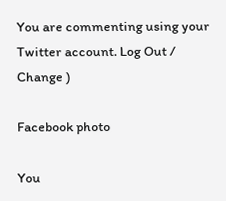You are commenting using your Twitter account. Log Out /  Change )

Facebook photo

You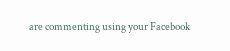are commenting using your Facebook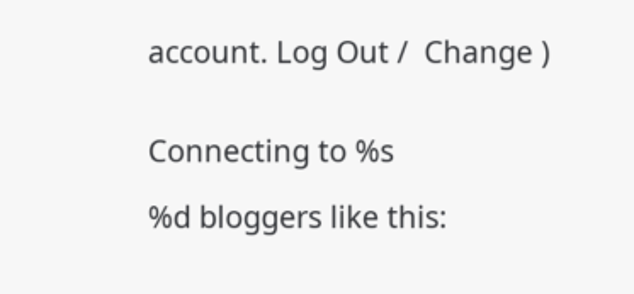account. Log Out /  Change )


Connecting to %s

%d bloggers like this: